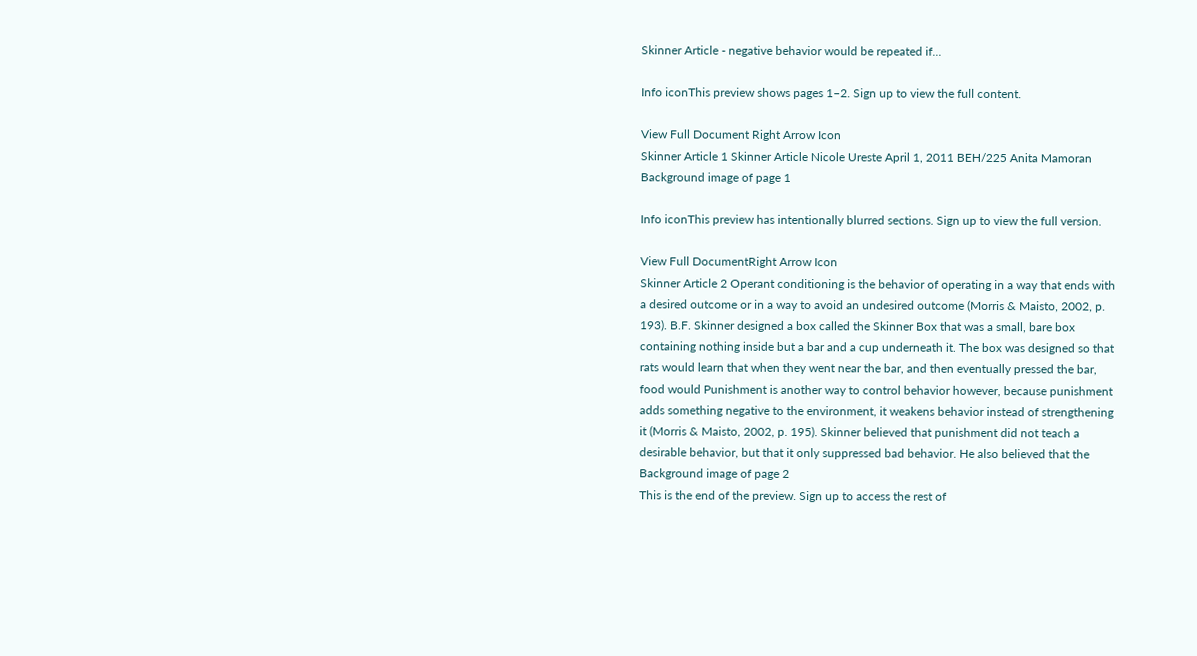Skinner Article - negative behavior would be repeated if...

Info iconThis preview shows pages 1–2. Sign up to view the full content.

View Full Document Right Arrow Icon
Skinner Article 1 Skinner Article Nicole Ureste April 1, 2011 BEH/225 Anita Mamoran
Background image of page 1

Info iconThis preview has intentionally blurred sections. Sign up to view the full version.

View Full DocumentRight Arrow Icon
Skinner Article 2 Operant conditioning is the behavior of operating in a way that ends with a desired outcome or in a way to avoid an undesired outcome (Morris & Maisto, 2002, p. 193). B.F. Skinner designed a box called the Skinner Box that was a small, bare box containing nothing inside but a bar and a cup underneath it. The box was designed so that rats would learn that when they went near the bar, and then eventually pressed the bar, food would Punishment is another way to control behavior however, because punishment adds something negative to the environment, it weakens behavior instead of strengthening it (Morris & Maisto, 2002, p. 195). Skinner believed that punishment did not teach a desirable behavior, but that it only suppressed bad behavior. He also believed that the
Background image of page 2
This is the end of the preview. Sign up to access the rest of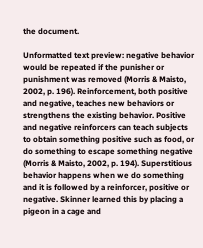the document.

Unformatted text preview: negative behavior would be repeated if the punisher or punishment was removed (Morris & Maisto, 2002, p. 196). Reinforcement, both positive and negative, teaches new behaviors or strengthens the existing behavior. Positive and negative reinforcers can teach subjects to obtain something positive such as food, or do something to escape something negative (Morris & Maisto, 2002, p. 194). Superstitious behavior happens when we do something and it is followed by a reinforcer, positive or negative. Skinner learned this by placing a pigeon in a cage and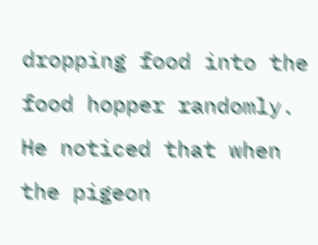dropping food into the food hopper randomly. He noticed that when the pigeon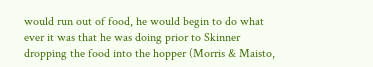would run out of food, he would begin to do what ever it was that he was doing prior to Skinner dropping the food into the hopper (Morris & Maisto,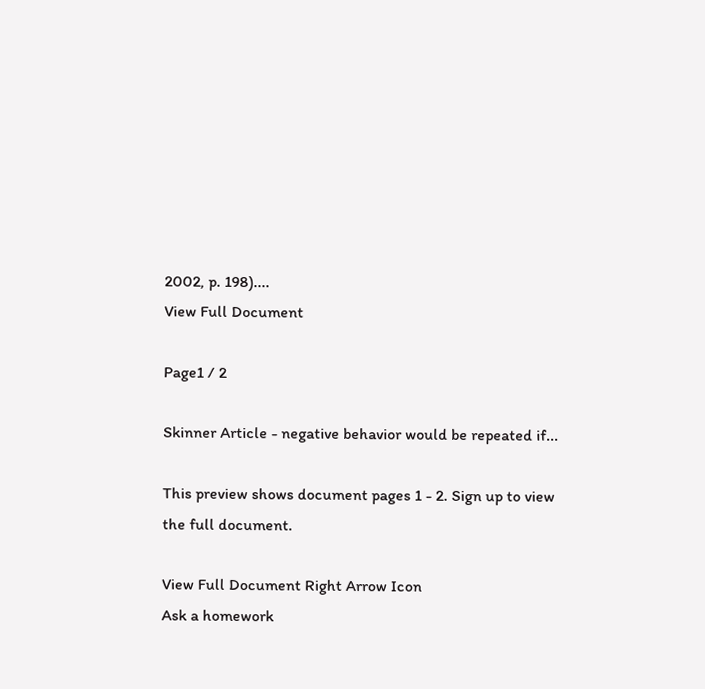2002, p. 198)....
View Full Document

Page1 / 2

Skinner Article - negative behavior would be repeated if...

This preview shows document pages 1 - 2. Sign up to view the full document.

View Full Document Right Arrow Icon
Ask a homework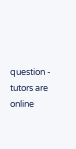question - tutors are online